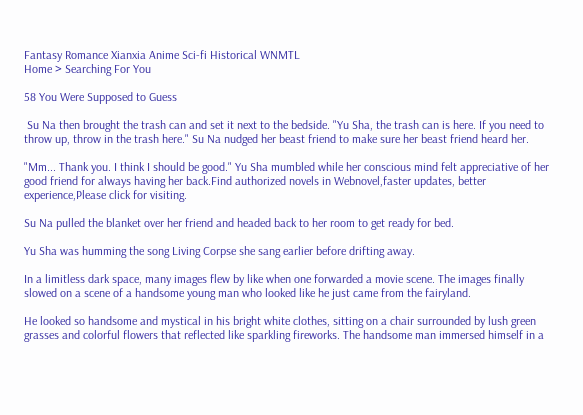Fantasy Romance Xianxia Anime Sci-fi Historical WNMTL
Home > Searching For You

58 You Were Supposed to Guess

 Su Na then brought the trash can and set it next to the bedside. "Yu Sha, the trash can is here. If you need to throw up, throw in the trash here." Su Na nudged her beast friend to make sure her beast friend heard her.

"Mm... Thank you. I think I should be good." Yu Sha mumbled while her conscious mind felt appreciative of her good friend for always having her back.Find authorized novels in Webnovel,faster updates, better experience,Please click for visiting.

Su Na pulled the blanket over her friend and headed back to her room to get ready for bed.

Yu Sha was humming the song Living Corpse she sang earlier before drifting away.

In a limitless dark space, many images flew by like when one forwarded a movie scene. The images finally slowed on a scene of a handsome young man who looked like he just came from the fairyland.

He looked so handsome and mystical in his bright white clothes, sitting on a chair surrounded by lush green grasses and colorful flowers that reflected like sparkling fireworks. The handsome man immersed himself in a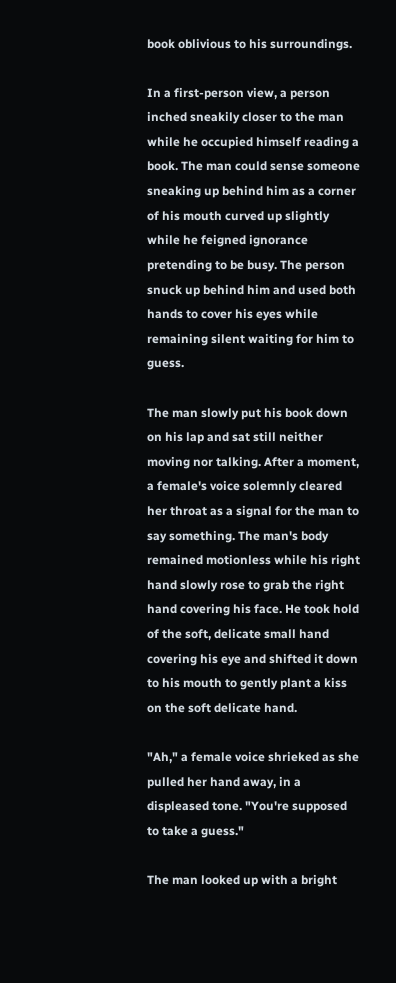book oblivious to his surroundings.

In a first-person view, a person inched sneakily closer to the man while he occupied himself reading a book. The man could sense someone sneaking up behind him as a corner of his mouth curved up slightly while he feigned ignorance pretending to be busy. The person snuck up behind him and used both hands to cover his eyes while remaining silent waiting for him to guess.

The man slowly put his book down on his lap and sat still neither moving nor talking. After a moment, a female's voice solemnly cleared her throat as a signal for the man to say something. The man's body remained motionless while his right hand slowly rose to grab the right hand covering his face. He took hold of the soft, delicate small hand covering his eye and shifted it down to his mouth to gently plant a kiss on the soft delicate hand.

"Ah," a female voice shrieked as she pulled her hand away, in a displeased tone. "You're supposed to take a guess."

The man looked up with a bright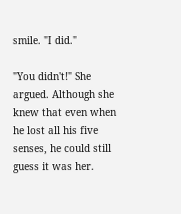smile. "I did."

"You didn't!" She argued. Although she knew that even when he lost all his five senses, he could still guess it was her.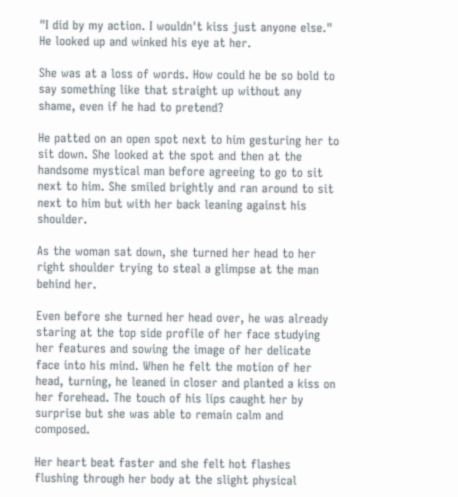"I did by my action. I wouldn't kiss just anyone else." He looked up and winked his eye at her.

She was at a loss of words. How could he be so bold to say something like that straight up without any shame, even if he had to pretend?

He patted on an open spot next to him gesturing her to sit down. She looked at the spot and then at the handsome mystical man before agreeing to go to sit next to him. She smiled brightly and ran around to sit next to him but with her back leaning against his shoulder.

As the woman sat down, she turned her head to her right shoulder trying to steal a glimpse at the man behind her.

Even before she turned her head over, he was already staring at the top side profile of her face studying her features and sowing the image of her delicate face into his mind. When he felt the motion of her head, turning, he leaned in closer and planted a kiss on her forehead. The touch of his lips caught her by surprise but she was able to remain calm and composed.

Her heart beat faster and she felt hot flashes flushing through her body at the slight physical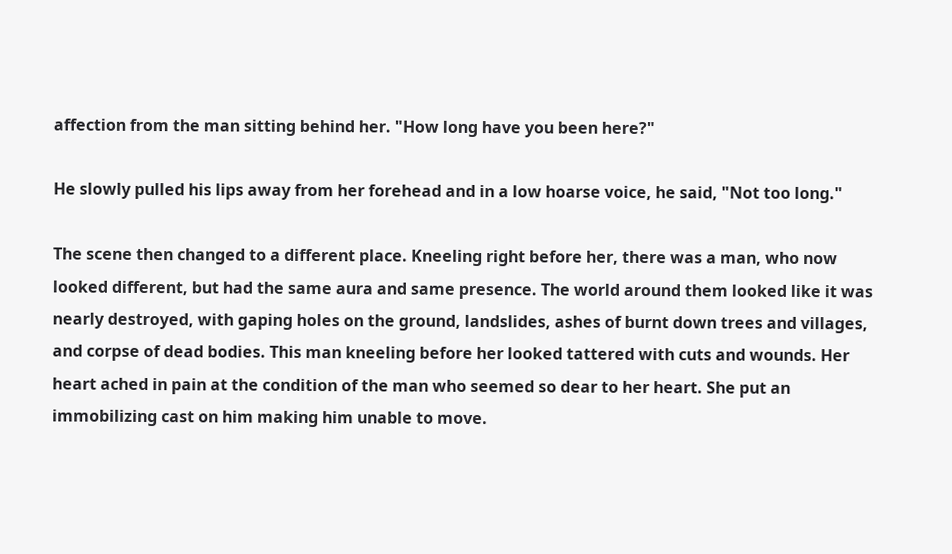affection from the man sitting behind her. "How long have you been here?"

He slowly pulled his lips away from her forehead and in a low hoarse voice, he said, "Not too long."

The scene then changed to a different place. Kneeling right before her, there was a man, who now looked different, but had the same aura and same presence. The world around them looked like it was nearly destroyed, with gaping holes on the ground, landslides, ashes of burnt down trees and villages, and corpse of dead bodies. This man kneeling before her looked tattered with cuts and wounds. Her heart ached in pain at the condition of the man who seemed so dear to her heart. She put an immobilizing cast on him making him unable to move.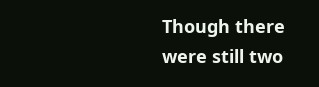Though there were still two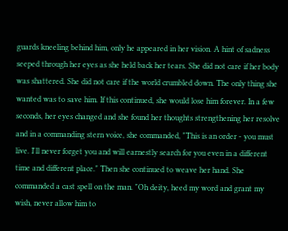guards kneeling behind him, only he appeared in her vision. A hint of sadness seeped through her eyes as she held back her tears. She did not care if her body was shattered. She did not care if the world crumbled down. The only thing she wanted was to save him. If this continued, she would lose him forever. In a few seconds, her eyes changed and she found her thoughts strengthening her resolve and in a commanding stern voice, she commanded, "This is an order - you must live. I'll never forget you and will earnestly search for you even in a different time and different place." Then she continued to weave her hand. She commanded a cast spell on the man. "Oh deity, heed my word and grant my wish, never allow him to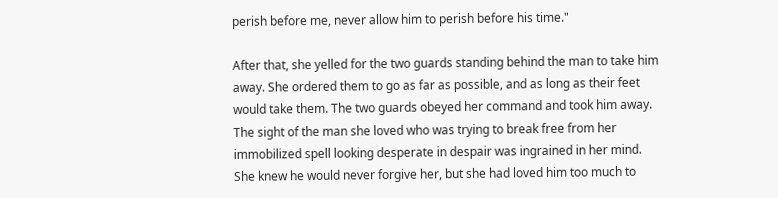perish before me, never allow him to perish before his time."

After that, she yelled for the two guards standing behind the man to take him away. She ordered them to go as far as possible, and as long as their feet would take them. The two guards obeyed her command and took him away. The sight of the man she loved who was trying to break free from her immobilized spell looking desperate in despair was ingrained in her mind. She knew he would never forgive her, but she had loved him too much to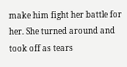make him fight her battle for her. She turned around and took off as tears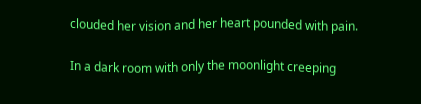clouded her vision and her heart pounded with pain.

In a dark room with only the moonlight creeping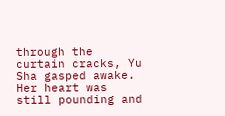through the curtain cracks, Yu Sha gasped awake. Her heart was still pounding and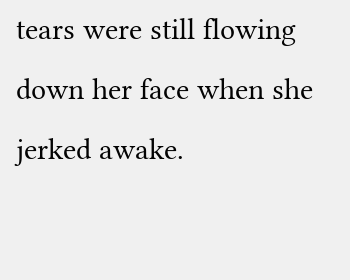tears were still flowing down her face when she jerked awake.